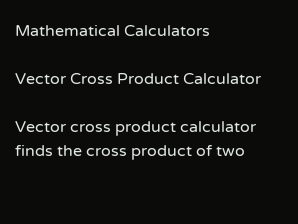Mathematical Calculators

Vector Cross Product Calculator

Vector cross product calculator finds the cross product of two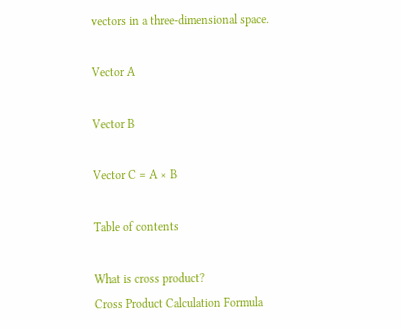vectors in a three-dimensional space.

Vector A

Vector B

Vector C = A × B

Table of contents

What is cross product?
Cross Product Calculation Formula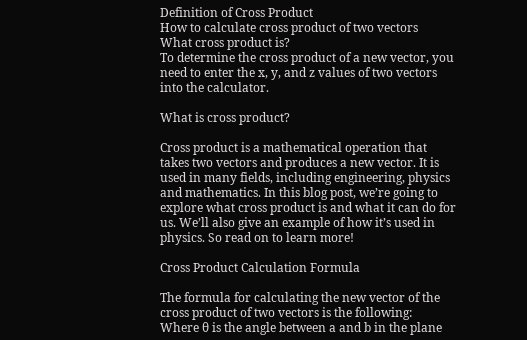Definition of Cross Product
How to calculate cross product of two vectors
What cross product is?
To determine the cross product of a new vector, you need to enter the x, y, and z values of two vectors into the calculator.

What is cross product?

Cross product is a mathematical operation that takes two vectors and produces a new vector. It is used in many fields, including engineering, physics and mathematics. In this blog post, we’re going to explore what cross product is and what it can do for us. We’ll also give an example of how it’s used in physics. So read on to learn more!

Cross Product Calculation Formula

The formula for calculating the new vector of the cross product of two vectors is the following:
Where θ is the angle between a and b in the plane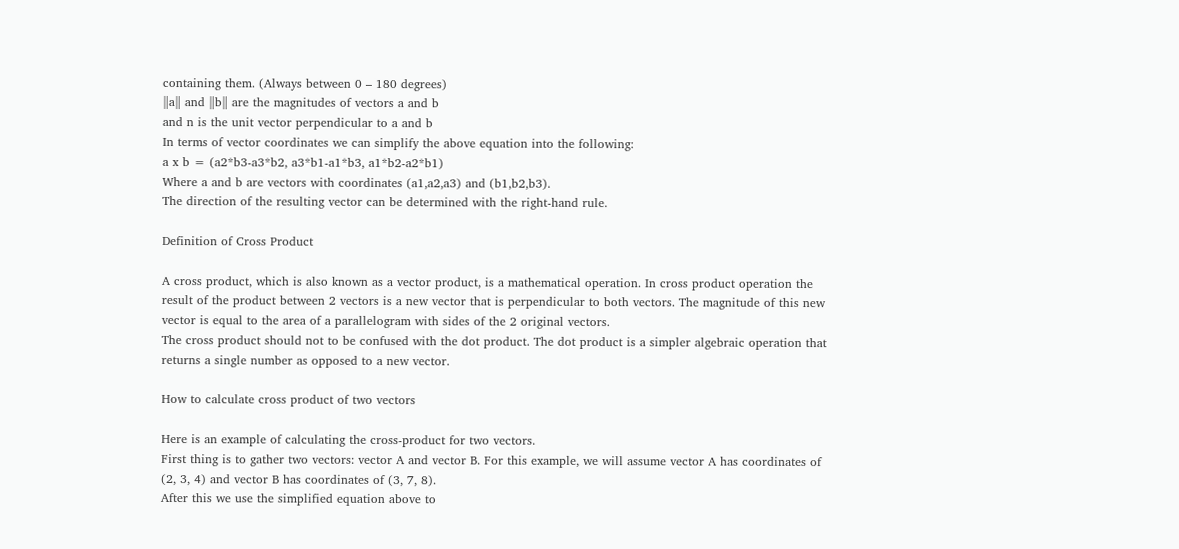containing them. (Always between 0 – 180 degrees)
‖a‖ and ‖b‖ are the magnitudes of vectors a and b
and n is the unit vector perpendicular to a and b
In terms of vector coordinates we can simplify the above equation into the following:
a x b = (a2*b3-a3*b2, a3*b1-a1*b3, a1*b2-a2*b1)
Where a and b are vectors with coordinates (a1,a2,a3) and (b1,b2,b3).
The direction of the resulting vector can be determined with the right-hand rule.

Definition of Cross Product

A cross product, which is also known as a vector product, is a mathematical operation. In cross product operation the result of the product between 2 vectors is a new vector that is perpendicular to both vectors. The magnitude of this new vector is equal to the area of a parallelogram with sides of the 2 original vectors.
The cross product should not to be confused with the dot product. The dot product is a simpler algebraic operation that returns a single number as opposed to a new vector.

How to calculate cross product of two vectors

Here is an example of calculating the cross-product for two vectors.
First thing is to gather two vectors: vector A and vector B. For this example, we will assume vector A has coordinates of (2, 3, 4) and vector B has coordinates of (3, 7, 8).
After this we use the simplified equation above to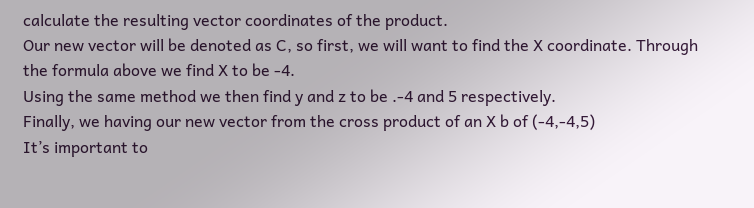calculate the resulting vector coordinates of the product.
Our new vector will be denoted as C, so first, we will want to find the X coordinate. Through the formula above we find X to be -4.
Using the same method we then find y and z to be .-4 and 5 respectively.
Finally, we having our new vector from the cross product of an X b of (-4,-4,5)
It’s important to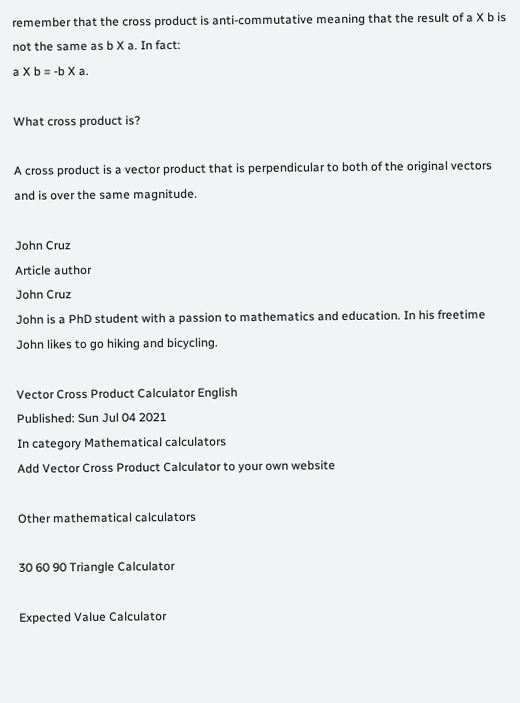remember that the cross product is anti-commutative meaning that the result of a X b is not the same as b X a. In fact:
a X b = -b X a.

What cross product is?

A cross product is a vector product that is perpendicular to both of the original vectors and is over the same magnitude.

John Cruz
Article author
John Cruz
John is a PhD student with a passion to mathematics and education. In his freetime John likes to go hiking and bicycling.

Vector Cross Product Calculator English
Published: Sun Jul 04 2021
In category Mathematical calculators
Add Vector Cross Product Calculator to your own website

Other mathematical calculators

30 60 90 Triangle Calculator

Expected Value Calculator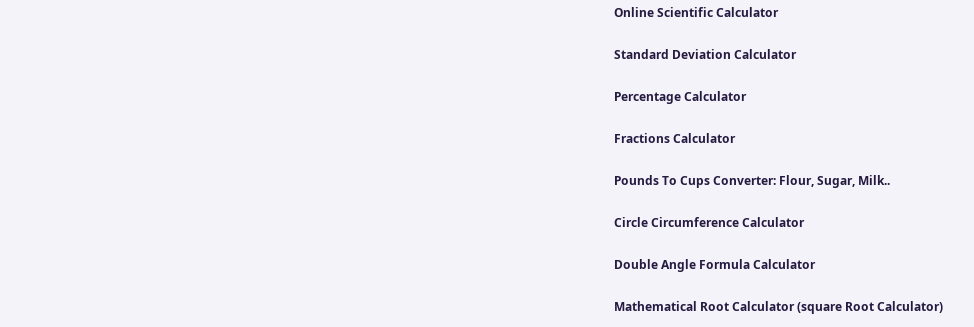Online Scientific Calculator

Standard Deviation Calculator

Percentage Calculator

Fractions Calculator

Pounds To Cups Converter: Flour, Sugar, Milk..

Circle Circumference Calculator

Double Angle Formula Calculator

Mathematical Root Calculator (square Root Calculator)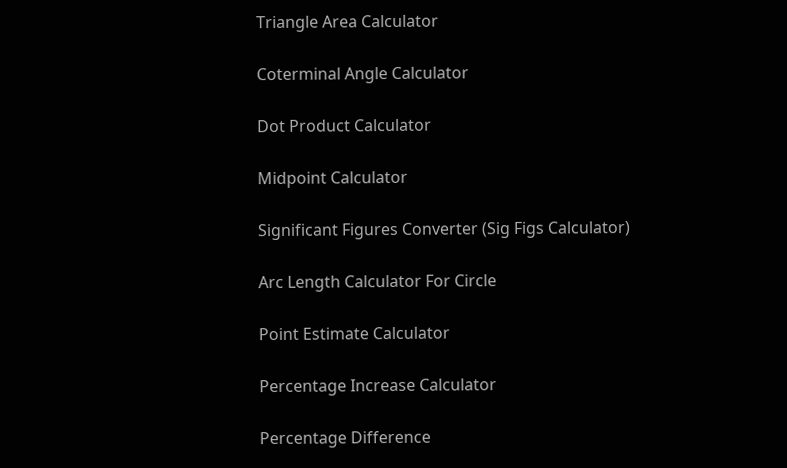Triangle Area Calculator

Coterminal Angle Calculator

Dot Product Calculator

Midpoint Calculator

Significant Figures Converter (Sig Figs Calculator)

Arc Length Calculator For Circle

Point Estimate Calculator

Percentage Increase Calculator

Percentage Difference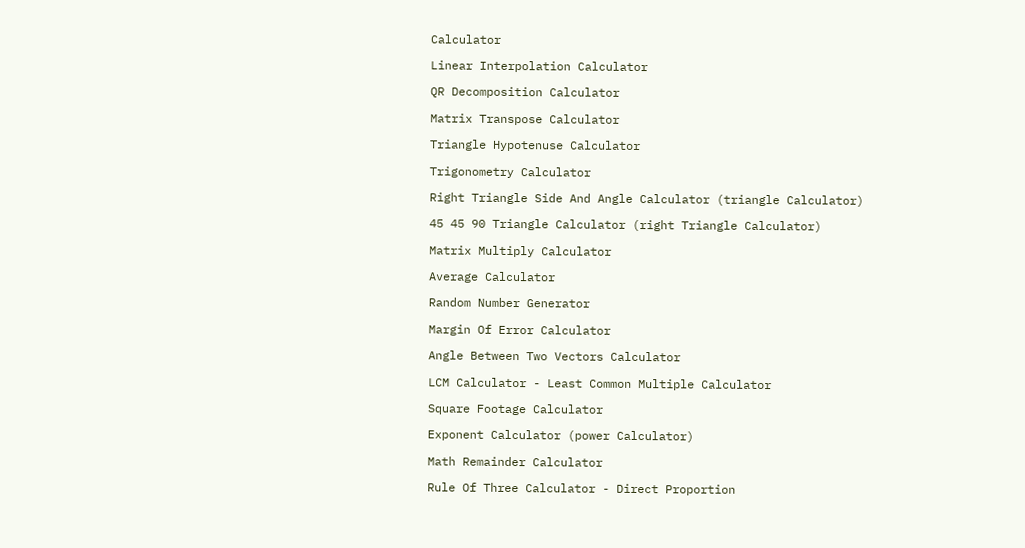Calculator

Linear Interpolation Calculator

QR Decomposition Calculator

Matrix Transpose Calculator

Triangle Hypotenuse Calculator

Trigonometry Calculator

Right Triangle Side And Angle Calculator (triangle Calculator)

45 45 90 Triangle Calculator (right Triangle Calculator)

Matrix Multiply Calculator

Average Calculator

Random Number Generator

Margin Of Error Calculator

Angle Between Two Vectors Calculator

LCM Calculator - Least Common Multiple Calculator

Square Footage Calculator

Exponent Calculator (power Calculator)

Math Remainder Calculator

Rule Of Three Calculator - Direct Proportion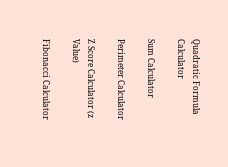Quadratic Formula Calculator

Sum Calculator

Perimeter Calculator

Z Score Calculator (z Value)

Fibonacci Calculator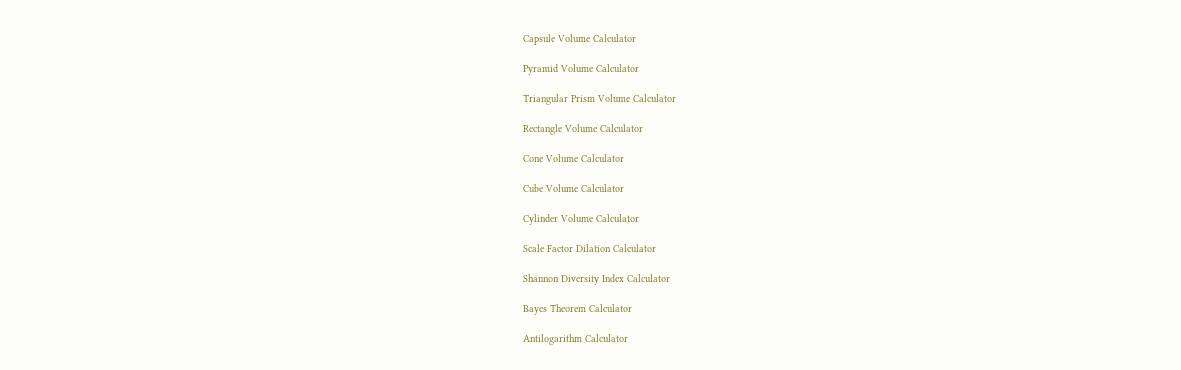Capsule Volume Calculator

Pyramid Volume Calculator

Triangular Prism Volume Calculator

Rectangle Volume Calculator

Cone Volume Calculator

Cube Volume Calculator

Cylinder Volume Calculator

Scale Factor Dilation Calculator

Shannon Diversity Index Calculator

Bayes Theorem Calculator

Antilogarithm Calculator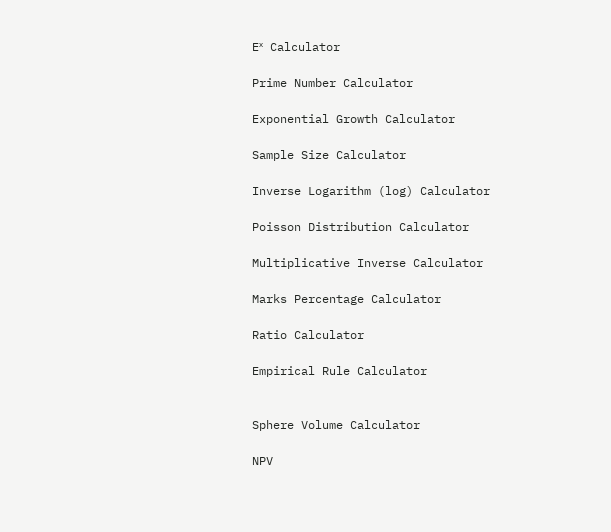Eˣ Calculator

Prime Number Calculator

Exponential Growth Calculator

Sample Size Calculator

Inverse Logarithm (log) Calculator

Poisson Distribution Calculator

Multiplicative Inverse Calculator

Marks Percentage Calculator

Ratio Calculator

Empirical Rule Calculator


Sphere Volume Calculator

NPV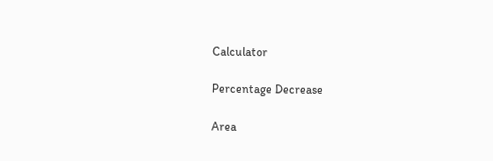Calculator

Percentage Decrease

Area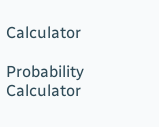Calculator

Probability Calculator